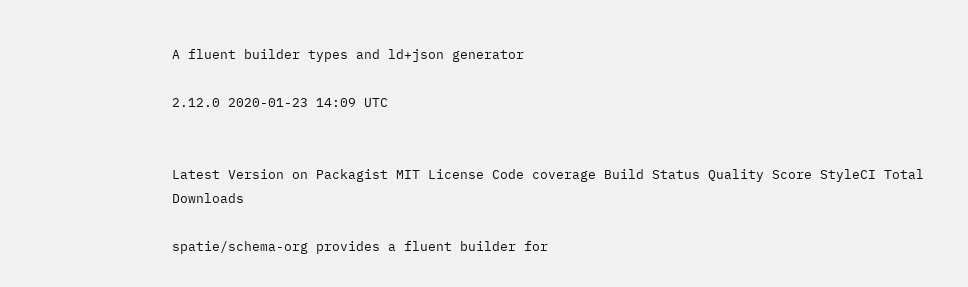A fluent builder types and ld+json generator

2.12.0 2020-01-23 14:09 UTC


Latest Version on Packagist MIT License Code coverage Build Status Quality Score StyleCI Total Downloads

spatie/schema-org provides a fluent builder for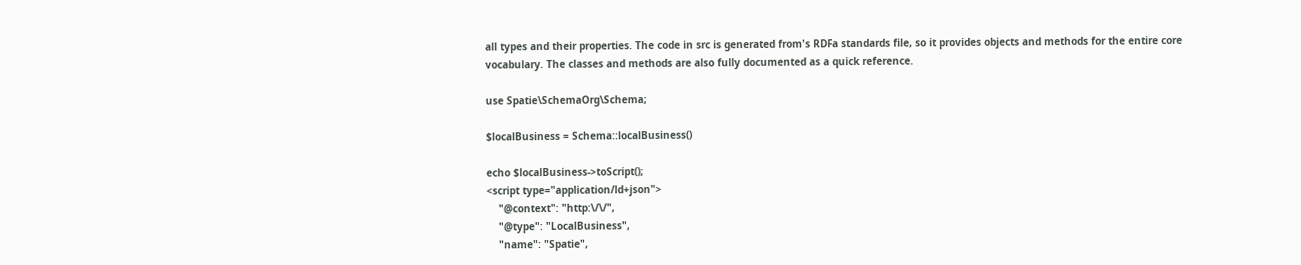all types and their properties. The code in src is generated from's RDFa standards file, so it provides objects and methods for the entire core vocabulary. The classes and methods are also fully documented as a quick reference.

use Spatie\SchemaOrg\Schema;

$localBusiness = Schema::localBusiness()

echo $localBusiness->toScript();
<script type="application/ld+json">
    "@context": "http:\/\/",
    "@type": "LocalBusiness",
    "name": "Spatie",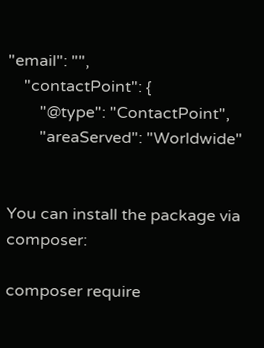"email": "",
    "contactPoint": {
        "@type": "ContactPoint",
        "areaServed": "Worldwide"


You can install the package via composer:

composer require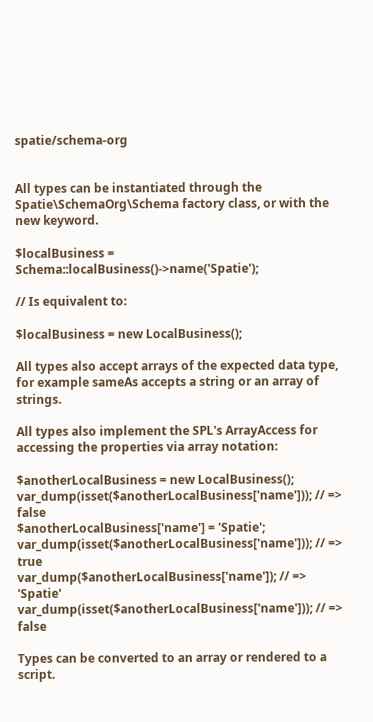spatie/schema-org


All types can be instantiated through the Spatie\SchemaOrg\Schema factory class, or with the new keyword.

$localBusiness = Schema::localBusiness()->name('Spatie');

// Is equivalent to:

$localBusiness = new LocalBusiness();

All types also accept arrays of the expected data type, for example sameAs accepts a string or an array of strings.

All types also implement the SPL's ArrayAccess for accessing the properties via array notation:

$anotherLocalBusiness = new LocalBusiness();
var_dump(isset($anotherLocalBusiness['name'])); // => false
$anotherLocalBusiness['name'] = 'Spatie';
var_dump(isset($anotherLocalBusiness['name'])); // => true
var_dump($anotherLocalBusiness['name']); // => 'Spatie'
var_dump(isset($anotherLocalBusiness['name'])); // => false

Types can be converted to an array or rendered to a script.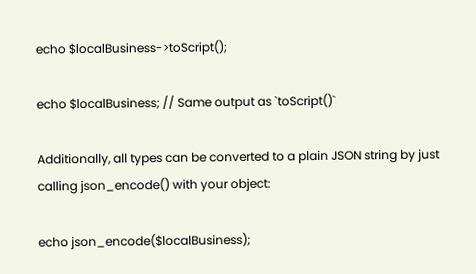echo $localBusiness->toScript();

echo $localBusiness; // Same output as `toScript()`

Additionally, all types can be converted to a plain JSON string by just calling json_encode() with your object:

echo json_encode($localBusiness);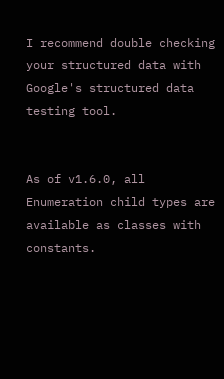I recommend double checking your structured data with Google's structured data testing tool.


As of v1.6.0, all Enumeration child types are available as classes with constants.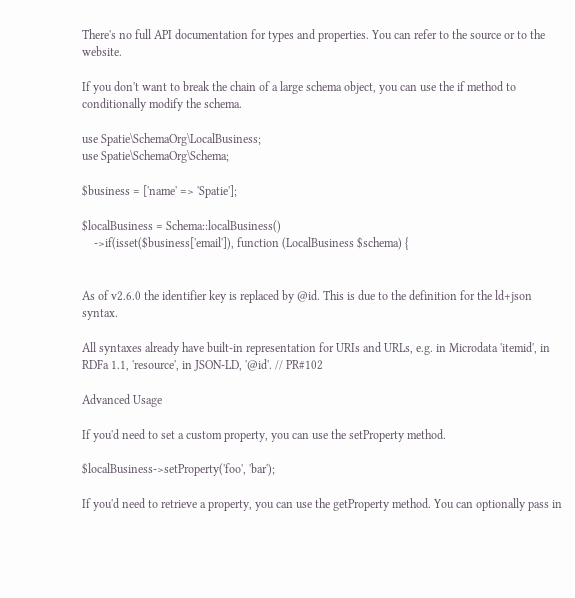There's no full API documentation for types and properties. You can refer to the source or to the website.

If you don't want to break the chain of a large schema object, you can use the if method to conditionally modify the schema.

use Spatie\SchemaOrg\LocalBusiness;
use Spatie\SchemaOrg\Schema;

$business = ['name' => 'Spatie'];

$localBusiness = Schema::localBusiness()
    ->if(isset($business['email']), function (LocalBusiness $schema) {


As of v2.6.0 the identifier key is replaced by @id. This is due to the definition for the ld+json syntax.

All syntaxes already have built-in representation for URIs and URLs, e.g. in Microdata 'itemid', in RDFa 1.1, 'resource', in JSON-LD, '@id'. // PR#102

Advanced Usage

If you'd need to set a custom property, you can use the setProperty method.

$localBusiness->setProperty('foo', 'bar');

If you'd need to retrieve a property, you can use the getProperty method. You can optionally pass in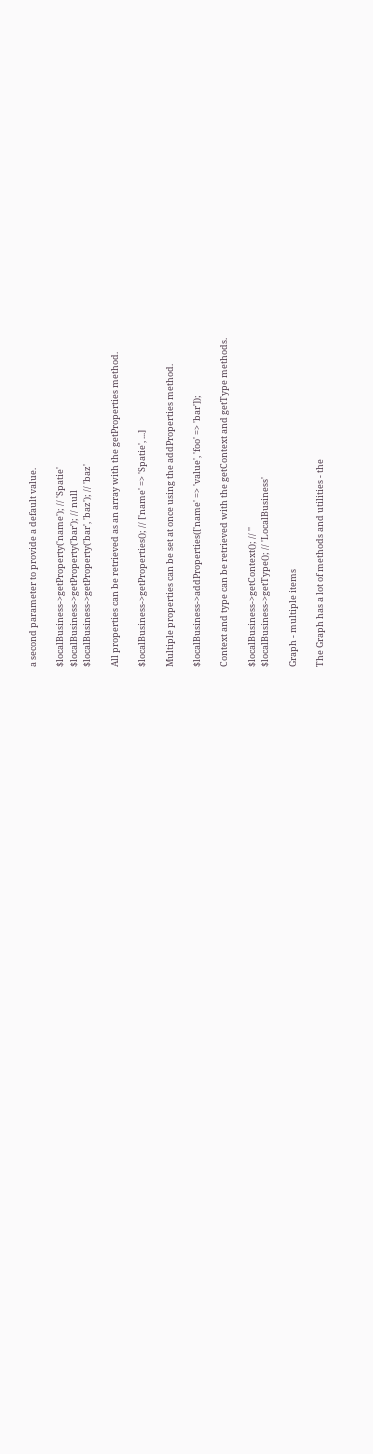a second parameter to provide a default value.

$localBusiness->getProperty('name'); // 'Spatie'
$localBusiness->getProperty('bar'); // null
$localBusiness->getProperty('bar', 'baz'); // 'baz'

All properties can be retrieved as an array with the getProperties method.

$localBusiness->getProperties(); // ['name' => 'Spatie', ...]

Multiple properties can be set at once using the addProperties method.

$localBusiness->addProperties(['name' => 'value', 'foo' => 'bar']);

Context and type can be retrieved with the getContext and getType methods.

$localBusiness->getContext(); // ''
$localBusiness->getType(); // 'LocalBusiness'

Graph - multiple items

The Graph has a lot of methods and utilities - the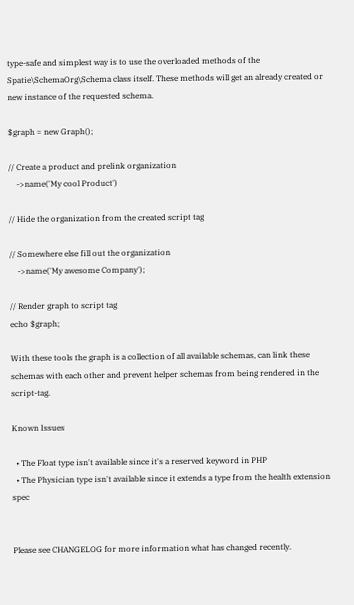type-safe and simplest way is to use the overloaded methods of the Spatie\SchemaOrg\Schema class itself. These methods will get an already created or new instance of the requested schema.

$graph = new Graph();

// Create a product and prelink organization
    ->name('My cool Product')

// Hide the organization from the created script tag

// Somewhere else fill out the organization
    ->name('My awesome Company');

// Render graph to script tag
echo $graph;

With these tools the graph is a collection of all available schemas, can link these schemas with each other and prevent helper schemas from being rendered in the script-tag.

Known Issues

  • The Float type isn't available since it's a reserved keyword in PHP
  • The Physician type isn't available since it extends a type from the health extension spec


Please see CHANGELOG for more information what has changed recently.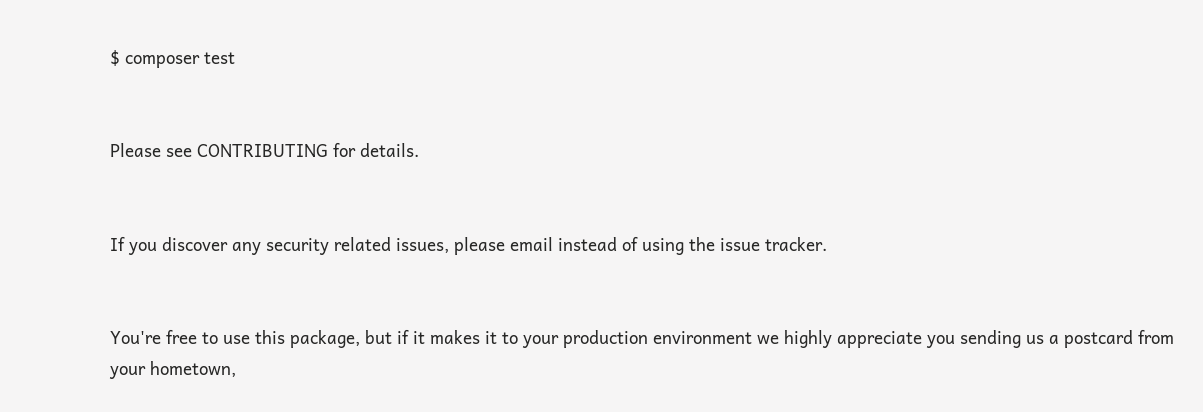$ composer test


Please see CONTRIBUTING for details.


If you discover any security related issues, please email instead of using the issue tracker.


You're free to use this package, but if it makes it to your production environment we highly appreciate you sending us a postcard from your hometown,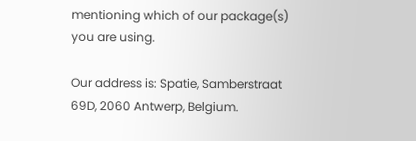mentioning which of our package(s) you are using.

Our address is: Spatie, Samberstraat 69D, 2060 Antwerp, Belgium.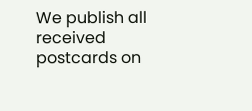We publish all received postcards on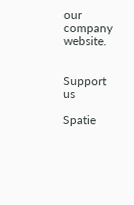our company website.


Support us

Spatie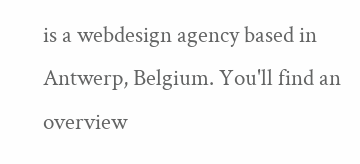is a webdesign agency based in Antwerp, Belgium. You'll find an overview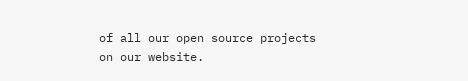of all our open source projects on our website.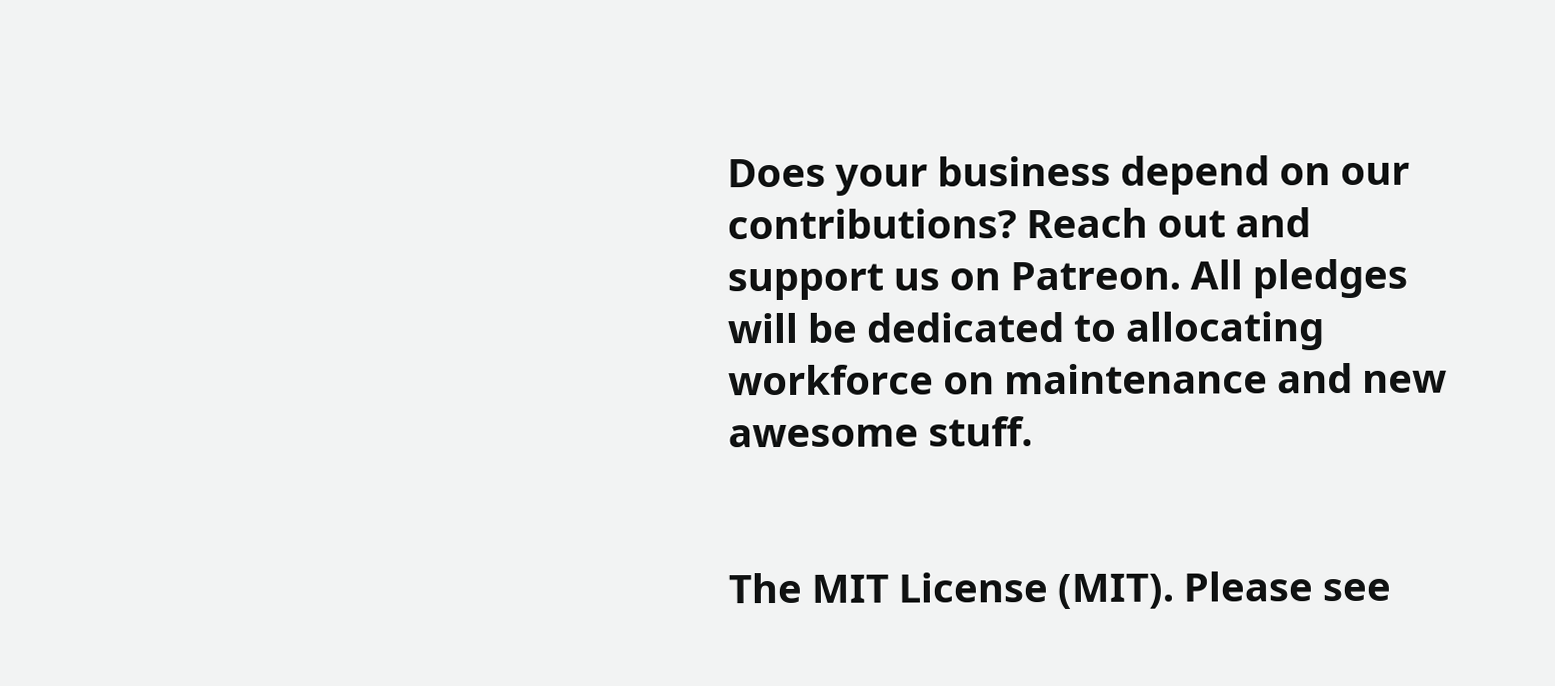Does your business depend on our contributions? Reach out and support us on Patreon. All pledges will be dedicated to allocating workforce on maintenance and new awesome stuff.


The MIT License (MIT). Please see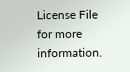License File for more information.